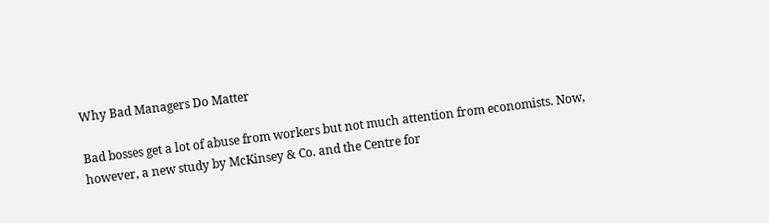Why Bad Managers Do Matter

Bad bosses get a lot of abuse from workers but not much attention from economists. Now, however, a new study by McKinsey & Co. and the Centre for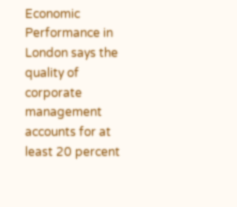Economic Performance in London says the quality of corporate management accounts for at least 20 percent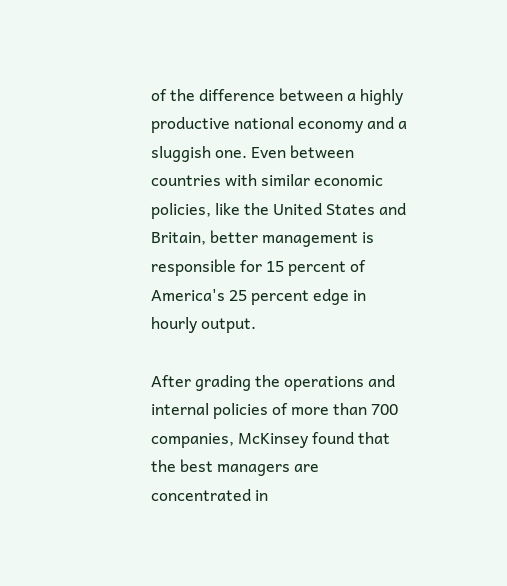of the difference between a highly productive national economy and a sluggish one. Even between countries with similar economic policies, like the United States and Britain, better management is responsible for 15 percent of America's 25 percent edge in hourly output.

After grading the operations and internal policies of more than 700 companies, McKinsey found that the best managers are concentrated in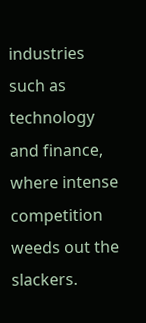industries such as technology and finance, where intense competition weeds out the slackers.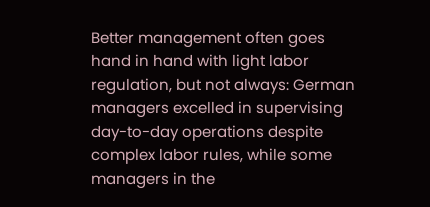Better management often goes hand in hand with light labor regulation, but not always: German managers excelled in supervising day-to-day operations despite complex labor rules, while some managers in the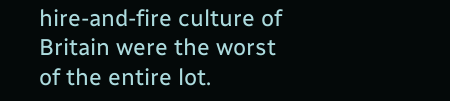hire-and-fire culture of Britain were the worst of the entire lot.